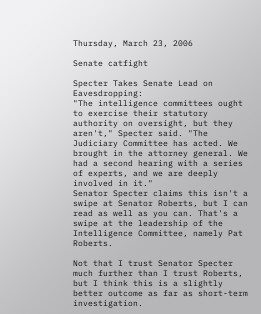Thursday, March 23, 2006

Senate catfight

Specter Takes Senate Lead on Eavesdropping:
"The intelligence committees ought to exercise their statutory authority on oversight, but they aren't," Specter said. "The Judiciary Committee has acted. We brought in the attorney general. We had a second hearing with a series of experts, and we are deeply involved in it."
Senator Specter claims this isn't a swipe at Senator Roberts, but I can read as well as you can. That's a swipe at the leadership of the Intelligence Committee, namely Pat Roberts.

Not that I trust Senator Specter much further than I trust Roberts, but I think this is a slightly better outcome as far as short-term investigation.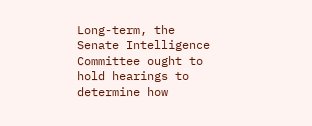Long-term, the Senate Intelligence Committee ought to hold hearings to determine how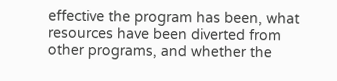effective the program has been, what resources have been diverted from other programs, and whether the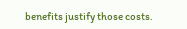benefits justify those costs.